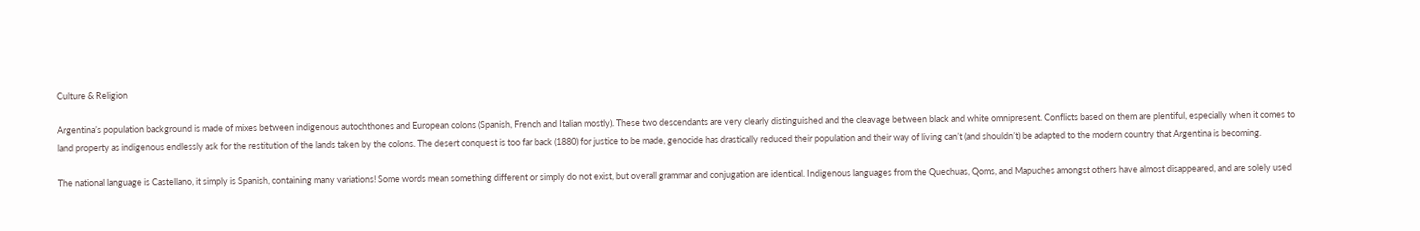Culture & Religion

Argentina’s population background is made of mixes between indigenous autochthones and European colons (Spanish, French and Italian mostly). These two descendants are very clearly distinguished and the cleavage between black and white omnipresent. Conflicts based on them are plentiful, especially when it comes to land property as indigenous endlessly ask for the restitution of the lands taken by the colons. The desert conquest is too far back (1880) for justice to be made, genocide has drastically reduced their population and their way of living can’t (and shouldn’t) be adapted to the modern country that Argentina is becoming.

The national language is Castellano, it simply is Spanish, containing many variations! Some words mean something different or simply do not exist, but overall grammar and conjugation are identical. Indigenous languages from the Quechuas, Qoms, and Mapuches amongst others have almost disappeared, and are solely used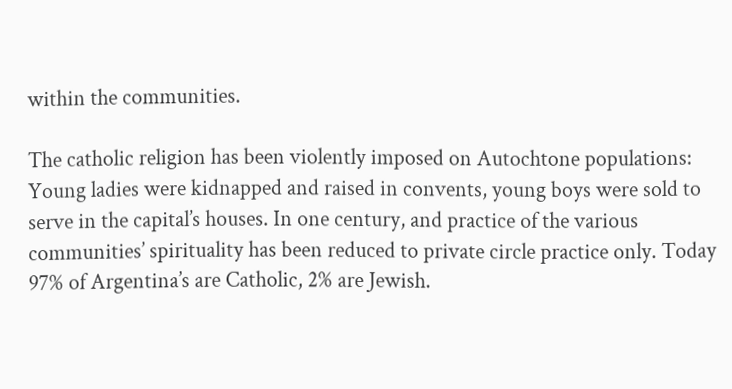within the communities.

The catholic religion has been violently imposed on Autochtone populations: Young ladies were kidnapped and raised in convents, young boys were sold to serve in the capital’s houses. In one century, and practice of the various communities’ spirituality has been reduced to private circle practice only. Today 97% of Argentina’s are Catholic, 2% are Jewish.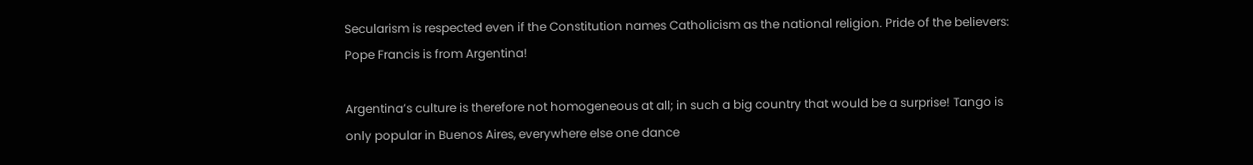Secularism is respected even if the Constitution names Catholicism as the national religion. Pride of the believers: Pope Francis is from Argentina!

Argentina’s culture is therefore not homogeneous at all; in such a big country that would be a surprise! Tango is only popular in Buenos Aires, everywhere else one dance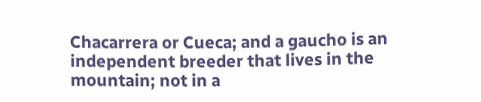Chacarrera or Cueca; and a gaucho is an independent breeder that lives in the mountain; not in a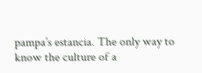pampa’s estancia. The only way to know the culture of a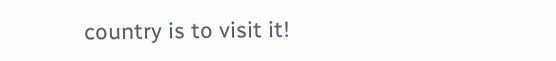country is to visit it!